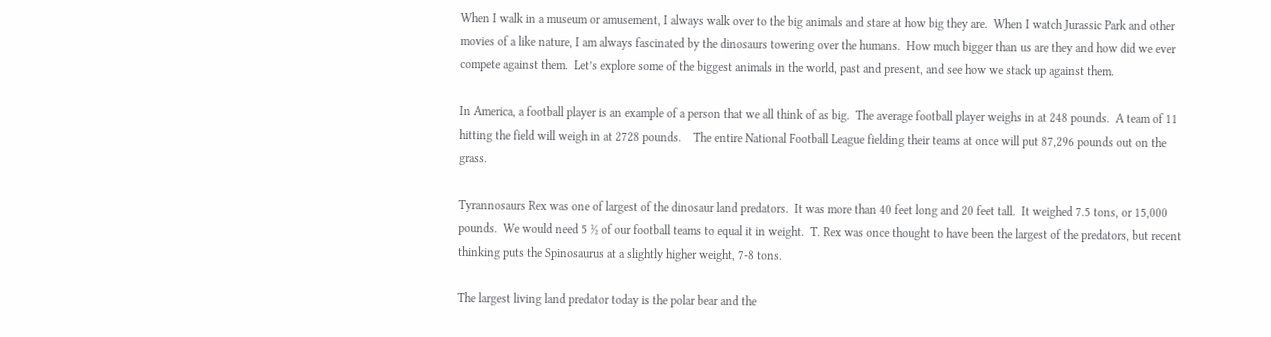When I walk in a museum or amusement, I always walk over to the big animals and stare at how big they are.  When I watch Jurassic Park and other movies of a like nature, I am always fascinated by the dinosaurs towering over the humans.  How much bigger than us are they and how did we ever compete against them.  Let’s explore some of the biggest animals in the world, past and present, and see how we stack up against them.

In America, a football player is an example of a person that we all think of as big.  The average football player weighs in at 248 pounds.  A team of 11 hitting the field will weigh in at 2728 pounds.    The entire National Football League fielding their teams at once will put 87,296 pounds out on the grass.

Tyrannosaurs Rex was one of largest of the dinosaur land predators.  It was more than 40 feet long and 20 feet tall.  It weighed 7.5 tons, or 15,000 pounds.  We would need 5 ½ of our football teams to equal it in weight.  T. Rex was once thought to have been the largest of the predators, but recent thinking puts the Spinosaurus at a slightly higher weight, 7-8 tons.

The largest living land predator today is the polar bear and the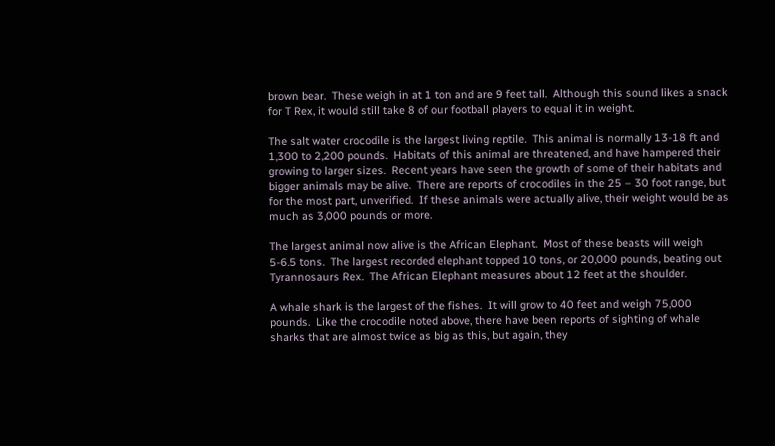brown bear.  These weigh in at 1 ton and are 9 feet tall.  Although this sound likes a snack for T Rex, it would still take 8 of our football players to equal it in weight.

The salt water crocodile is the largest living reptile.  This animal is normally 13-18 ft and 1,300 to 2,200 pounds.  Habitats of this animal are threatened, and have hampered their growing to larger sizes.  Recent years have seen the growth of some of their habitats and bigger animals may be alive.  There are reports of crocodiles in the 25 – 30 foot range, but for the most part, unverified.  If these animals were actually alive, their weight would be as much as 3,000 pounds or more.

The largest animal now alive is the African Elephant.  Most of these beasts will weigh 5-6.5 tons.  The largest recorded elephant topped 10 tons, or 20,000 pounds, beating out Tyrannosaurs Rex.  The African Elephant measures about 12 feet at the shoulder.

A whale shark is the largest of the fishes.  It will grow to 40 feet and weigh 75,000 pounds.  Like the crocodile noted above, there have been reports of sighting of whale sharks that are almost twice as big as this, but again, they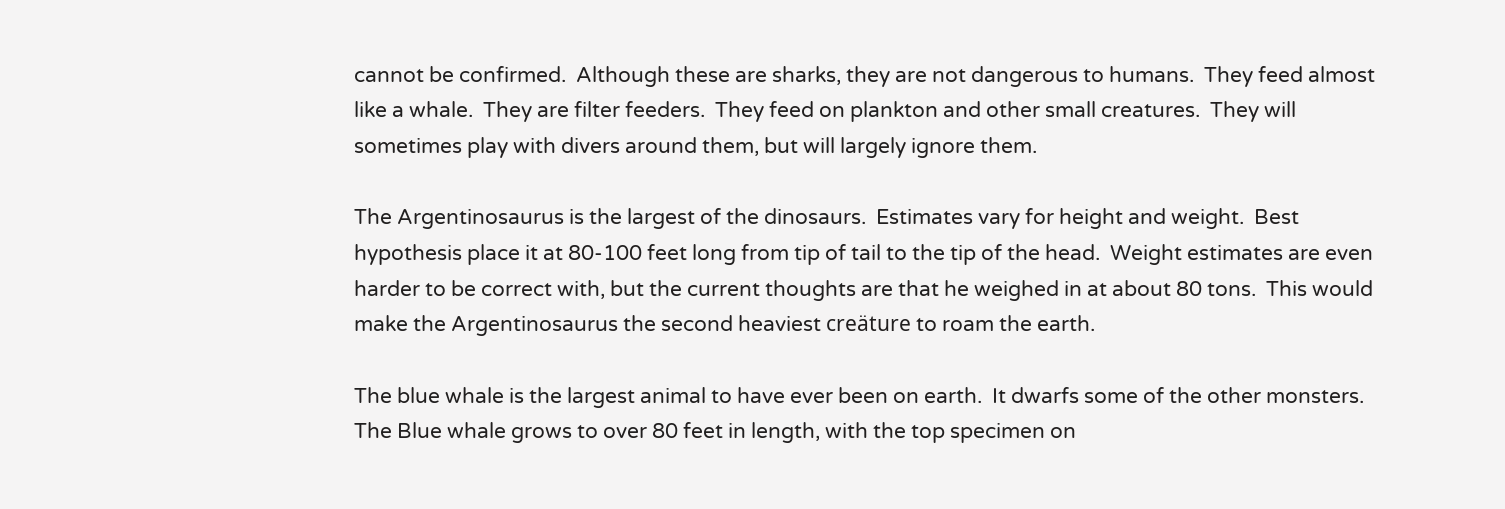cannot be confirmed.  Although these are sharks, they are not dangerous to humans.  They feed almost like a whale.  They are filter feeders.  They feed on plankton and other small creatures.  They will sometimes play with divers around them, but will largely ignore them.

The Argentinosaurus is the largest of the dinosaurs.  Estimates vary for height and weight.  Best hypothesis place it at 80-100 feet long from tip of tail to the tip of the head.  Weight estimates are even harder to be correct with, but the current thoughts are that he weighed in at about 80 tons.  This would make the Argentinosaurus the second heaviest creäture to roam the earth.

The blue whale is the largest animal to have ever been on earth.  It dwarfs some of the other monsters.  The Blue whale grows to over 80 feet in length, with the top specimen on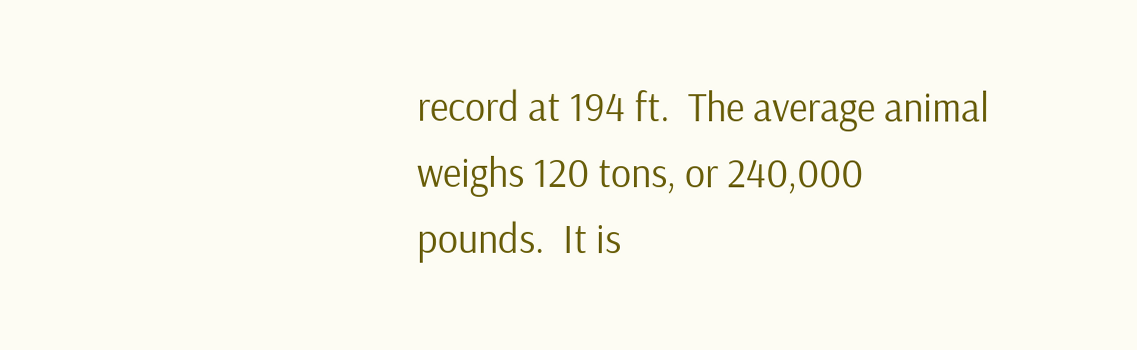record at 194 ft.  The average animal weighs 120 tons, or 240,000 pounds.  It is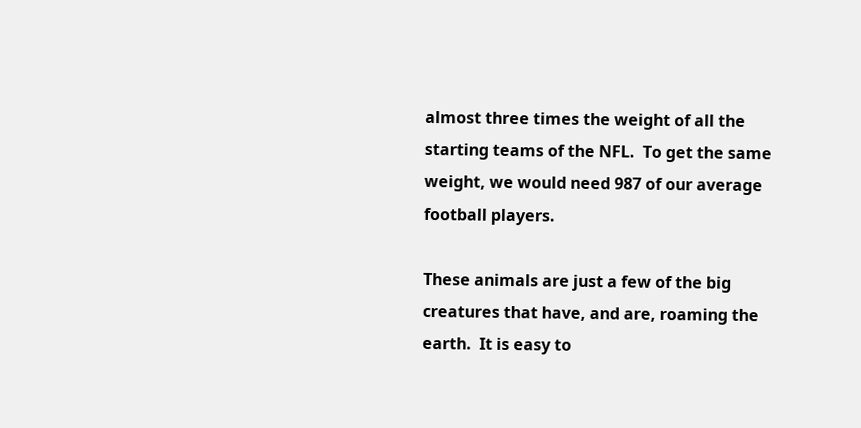almost three times the weight of all the starting teams of the NFL.  To get the same weight, we would need 987 of our average football players.

These animals are just a few of the big creatures that have, and are, roaming the earth.  It is easy to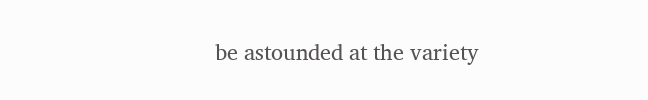be astounded at the variety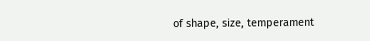of shape, size, temperament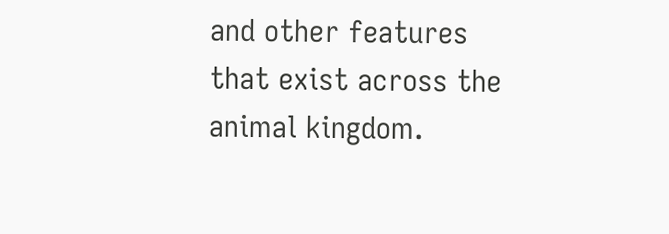and other features that exist across the animal kingdom.